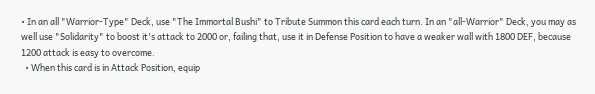• In an all "Warrior-Type" Deck, use "The Immortal Bushi" to Tribute Summon this card each turn. In an "all-Warrior" Deck, you may as well use "Solidarity" to boost it's attack to 2000 or, failing that, use it in Defense Position to have a weaker wall with 1800 DEF, because 1200 attack is easy to overcome.
  • When this card is in Attack Position, equip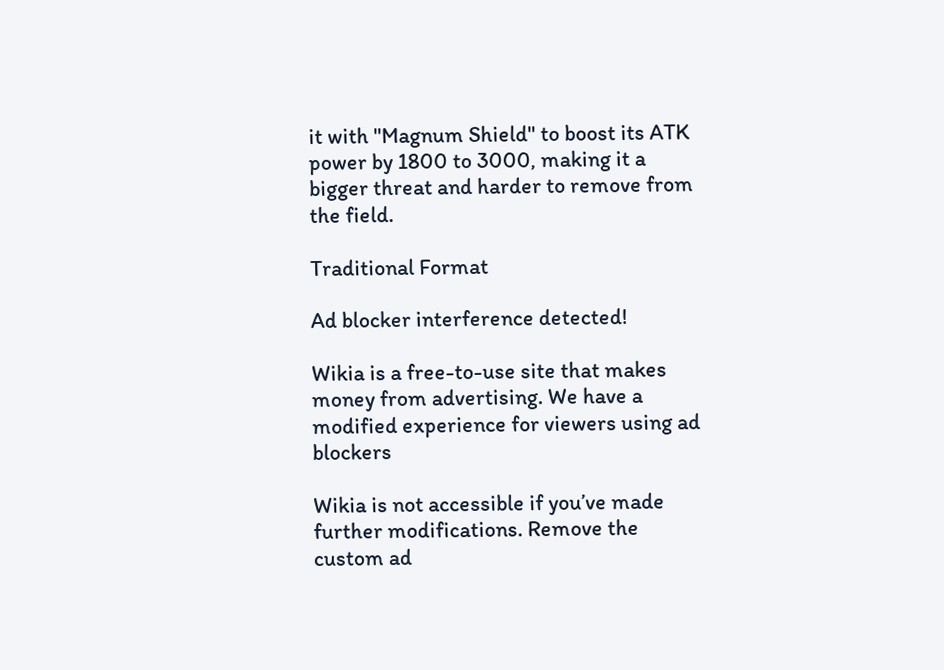it with "Magnum Shield" to boost its ATK power by 1800 to 3000, making it a bigger threat and harder to remove from the field.

Traditional Format

Ad blocker interference detected!

Wikia is a free-to-use site that makes money from advertising. We have a modified experience for viewers using ad blockers

Wikia is not accessible if you’ve made further modifications. Remove the custom ad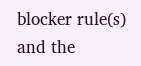blocker rule(s) and the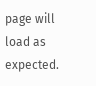page will load as expected.